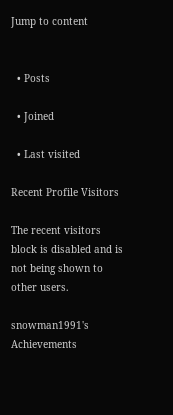Jump to content


  • Posts

  • Joined

  • Last visited

Recent Profile Visitors

The recent visitors block is disabled and is not being shown to other users.

snowman1991's Achievements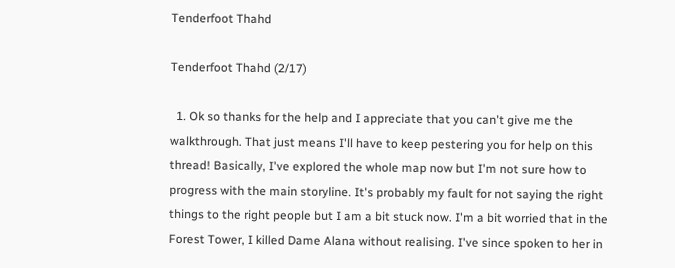Tenderfoot Thahd

Tenderfoot Thahd (2/17)

  1. Ok so thanks for the help and I appreciate that you can't give me the walkthrough. That just means I'll have to keep pestering you for help on this thread! Basically, I've explored the whole map now but I'm not sure how to progress with the main storyline. It's probably my fault for not saying the right things to the right people but I am a bit stuck now. I'm a bit worried that in the Forest Tower, I killed Dame Alana without realising. I've since spoken to her in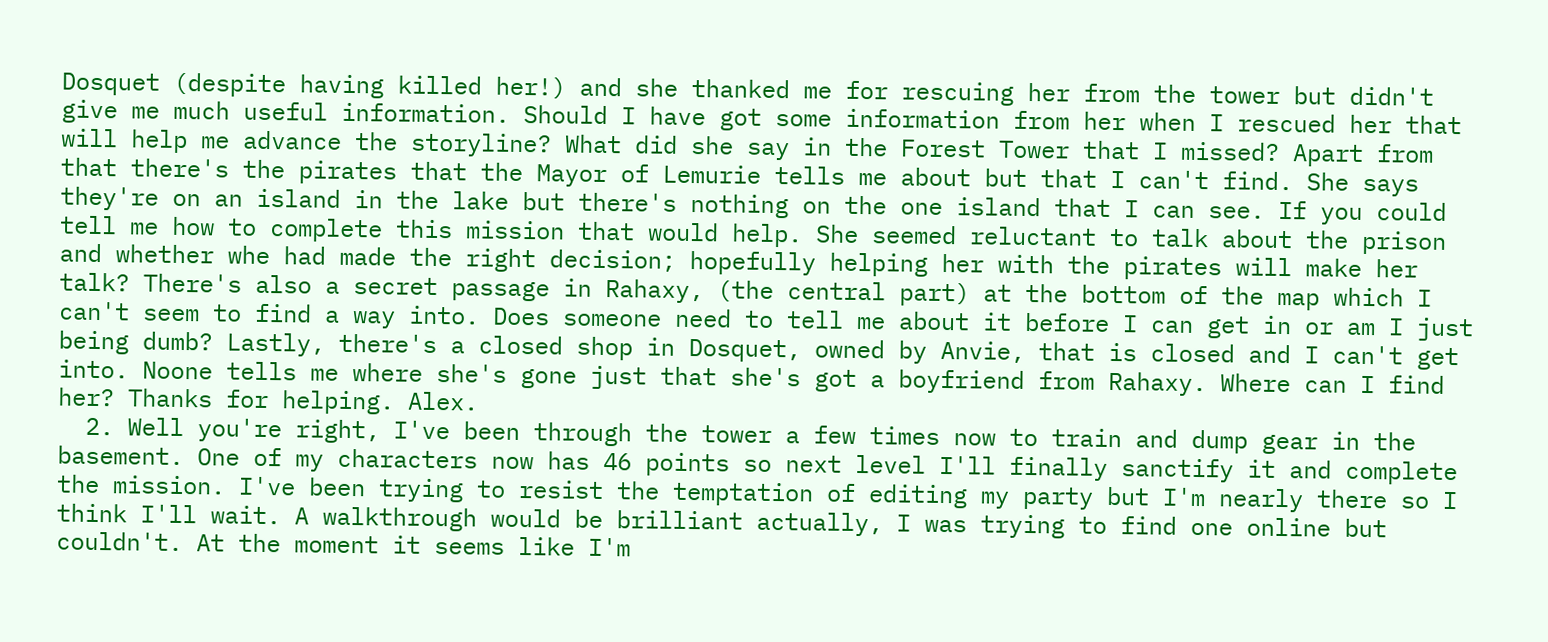Dosquet (despite having killed her!) and she thanked me for rescuing her from the tower but didn't give me much useful information. Should I have got some information from her when I rescued her that will help me advance the storyline? What did she say in the Forest Tower that I missed? Apart from that there's the pirates that the Mayor of Lemurie tells me about but that I can't find. She says they're on an island in the lake but there's nothing on the one island that I can see. If you could tell me how to complete this mission that would help. She seemed reluctant to talk about the prison and whether whe had made the right decision; hopefully helping her with the pirates will make her talk? There's also a secret passage in Rahaxy, (the central part) at the bottom of the map which I can't seem to find a way into. Does someone need to tell me about it before I can get in or am I just being dumb? Lastly, there's a closed shop in Dosquet, owned by Anvie, that is closed and I can't get into. Noone tells me where she's gone just that she's got a boyfriend from Rahaxy. Where can I find her? Thanks for helping. Alex.
  2. Well you're right, I've been through the tower a few times now to train and dump gear in the basement. One of my characters now has 46 points so next level I'll finally sanctify it and complete the mission. I've been trying to resist the temptation of editing my party but I'm nearly there so I think I'll wait. A walkthrough would be brilliant actually, I was trying to find one online but couldn't. At the moment it seems like I'm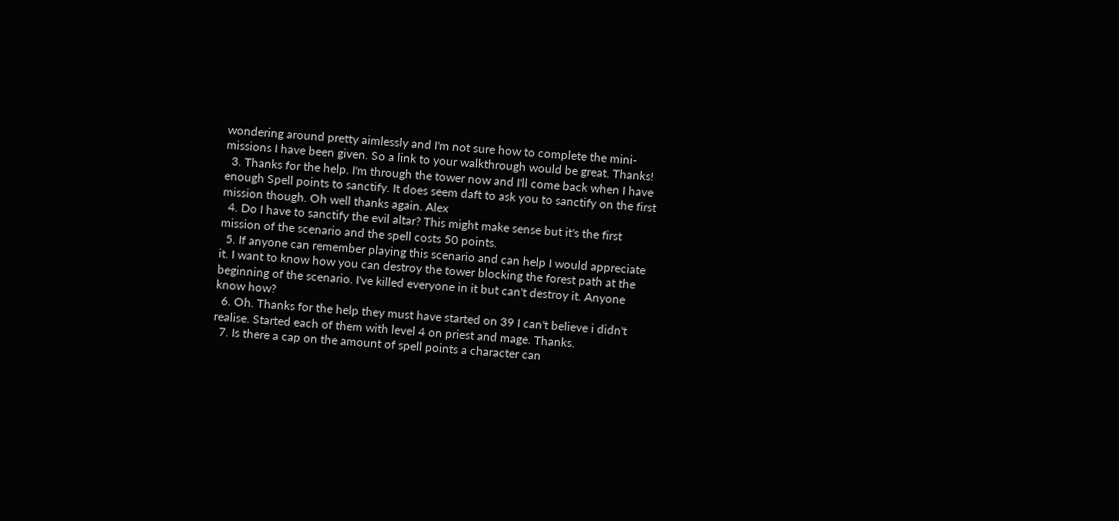wondering around pretty aimlessly and I'm not sure how to complete the mini-missions I have been given. So a link to your walkthrough would be great. Thanks!
  3. Thanks for the help. I'm through the tower now and I'll come back when I have enough Spell points to sanctify. It does seem daft to ask you to sanctify on the first mission though. Oh well thanks again. Alex
  4. Do I have to sanctify the evil altar? This might make sense but it's the first mission of the scenario and the spell costs 50 points.
  5. If anyone can remember playing this scenario and can help I would appreciate it. I want to know how you can destroy the tower blocking the forest path at the beginning of the scenario. I've killed everyone in it but can't destroy it. Anyone know how?
  6. Oh. Thanks for the help they must have started on 39 I can't believe i didn't realise. Started each of them with level 4 on priest and mage. Thanks.
  7. Is there a cap on the amount of spell points a character can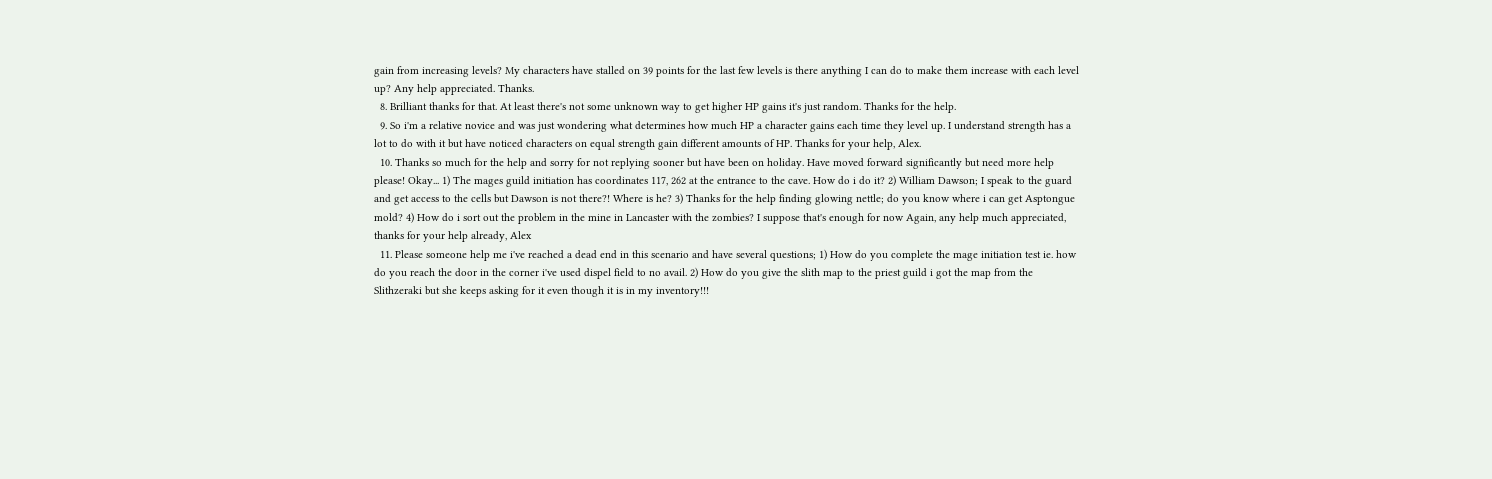gain from increasing levels? My characters have stalled on 39 points for the last few levels is there anything I can do to make them increase with each level up? Any help appreciated. Thanks.
  8. Brilliant thanks for that. At least there's not some unknown way to get higher HP gains it's just random. Thanks for the help.
  9. So i'm a relative novice and was just wondering what determines how much HP a character gains each time they level up. I understand strength has a lot to do with it but have noticed characters on equal strength gain different amounts of HP. Thanks for your help, Alex.
  10. Thanks so much for the help and sorry for not replying sooner but have been on holiday. Have moved forward significantly but need more help please! Okay... 1) The mages guild initiation has coordinates 117, 262 at the entrance to the cave. How do i do it? 2) William Dawson; I speak to the guard and get access to the cells but Dawson is not there?! Where is he? 3) Thanks for the help finding glowing nettle; do you know where i can get Asptongue mold? 4) How do i sort out the problem in the mine in Lancaster with the zombies? I suppose that's enough for now Again, any help much appreciated, thanks for your help already, Alex
  11. Please someone help me i've reached a dead end in this scenario and have several questions; 1) How do you complete the mage initiation test ie. how do you reach the door in the corner i've used dispel field to no avail. 2) How do you give the slith map to the priest guild i got the map from the Slithzeraki but she keeps asking for it even though it is in my inventory!!!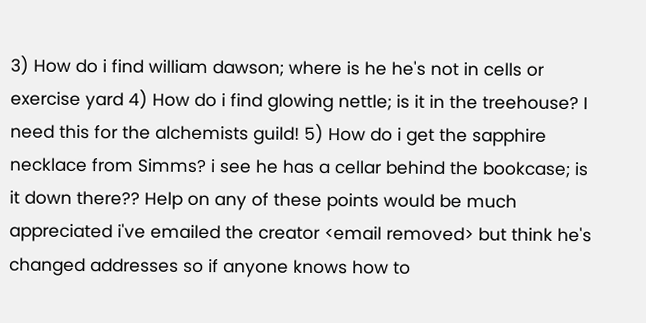3) How do i find william dawson; where is he he's not in cells or exercise yard 4) How do i find glowing nettle; is it in the treehouse? I need this for the alchemists guild! 5) How do i get the sapphire necklace from Simms? i see he has a cellar behind the bookcase; is it down there?? Help on any of these points would be much appreciated i've emailed the creator <email removed> but think he's changed addresses so if anyone knows how to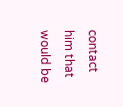contact him that would be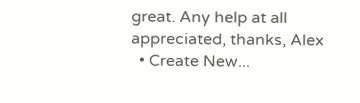great. Any help at all appreciated, thanks, Alex
  • Create New...